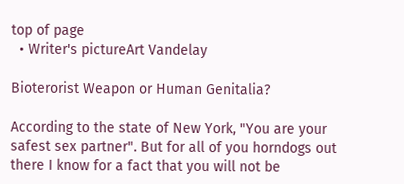top of page
  • Writer's pictureArt Vandelay

Bioterorist Weapon or Human Genitalia?

According to the state of New York, "You are your safest sex partner". But for all of you horndogs out there I know for a fact that you will not be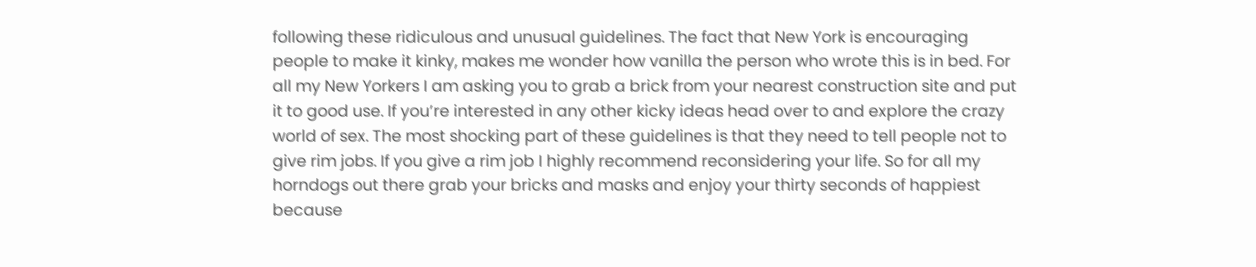following these ridiculous and unusual guidelines. The fact that New York is encouraging people to make it kinky, makes me wonder how vanilla the person who wrote this is in bed. For all my New Yorkers I am asking you to grab a brick from your nearest construction site and put it to good use. If you’re interested in any other kicky ideas head over to and explore the crazy world of sex. The most shocking part of these guidelines is that they need to tell people not to give rim jobs. If you give a rim job I highly recommend reconsidering your life. So for all my horndogs out there grab your bricks and masks and enjoy your thirty seconds of happiest because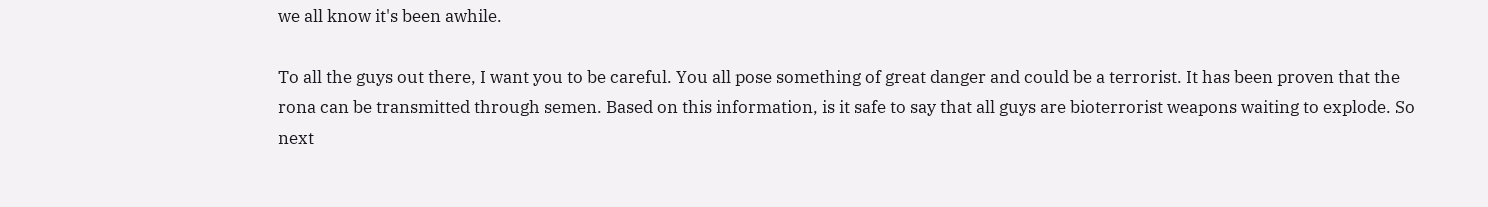we all know it's been awhile.

To all the guys out there, I want you to be careful. You all pose something of great danger and could be a terrorist. It has been proven that the rona can be transmitted through semen. Based on this information, is it safe to say that all guys are bioterrorist weapons waiting to explode. So next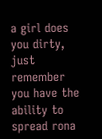a girl does you dirty, just remember you have the ability to spread rona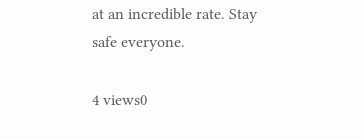at an incredible rate. Stay safe everyone.

4 views0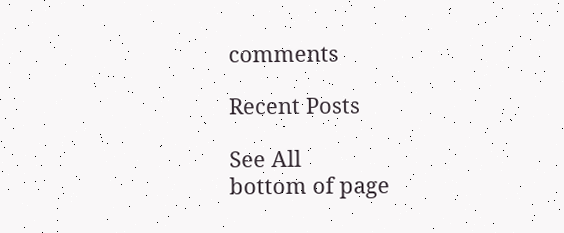comments

Recent Posts

See All
bottom of page